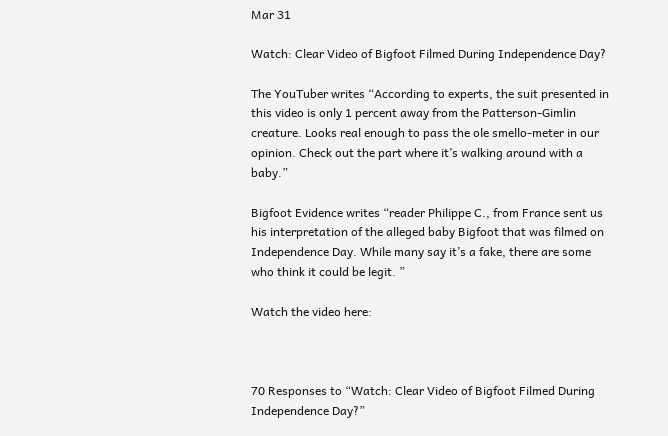Mar 31

Watch: Clear Video of Bigfoot Filmed During Independence Day?

The YouTuber writes “According to experts, the suit presented in this video is only 1 percent away from the Patterson-Gimlin creature. Looks real enough to pass the ole smello-meter in our opinion. Check out the part where it’s walking around with a baby.”

Bigfoot Evidence writes “reader Philippe C., from France sent us his interpretation of the alleged baby Bigfoot that was filmed on Independence Day. While many say it’s a fake, there are some who think it could be legit. ”

Watch the video here:



70 Responses to “Watch: Clear Video of Bigfoot Filmed During Independence Day?”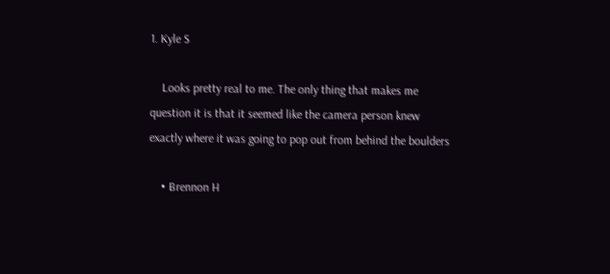1. Kyle S

    Looks pretty real to me. The only thing that makes me question it is that it seemed like the camera person knew exactly where it was going to pop out from behind the boulders

    • Brennon H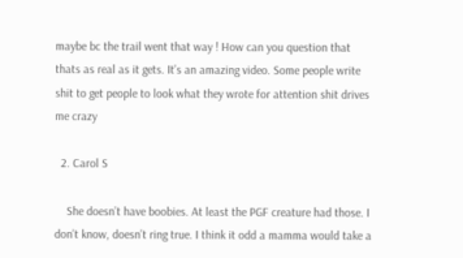maybe bc the trail went that way ! How can you question that thats as real as it gets. It’s an amazing video. Some people write shit to get people to look what they wrote for attention shit drives me crazy

  2. Carol S

    She doesn’t have boobies. At least the PGF creature had those. I don’t know, doesn’t ring true. I think it odd a mamma would take a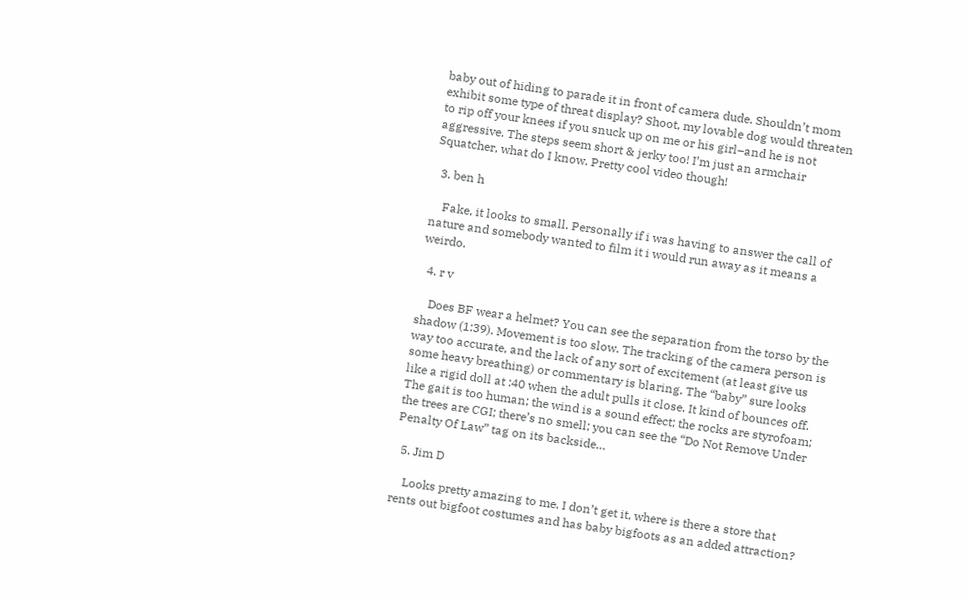baby out of hiding to parade it in front of camera dude. Shouldn’t mom exhibit some type of threat display? Shoot, my lovable dog would threaten to rip off your knees if you snuck up on me or his girl–and he is not aggressive. The steps seem short & jerky too! I’m just an armchair Squatcher, what do I know. Pretty cool video though!

  3. ben h

    Fake, it looks to small. Personally if i was having to answer the call of nature and somebody wanted to film it i would run away as it means a weirdo.

  4. r v

    Does BF wear a helmet? You can see the separation from the torso by the shadow (1:39). Movement is too slow. The tracking of the camera person is way too accurate, and the lack of any sort of excitement (at least give us some heavy breathing) or commentary is blaring. The “baby” sure looks like a rigid doll at :40 when the adult pulls it close. It kind of bounces off. The gait is too human; the wind is a sound effect; the rocks are styrofoam; the trees are CGI; there’s no smell; you can see the “Do Not Remove Under Penalty Of Law” tag on its backside…

  5. Jim D

    Looks pretty amazing to me. I don’t get it, where is there a store that rents out bigfoot costumes and has baby bigfoots as an added attraction?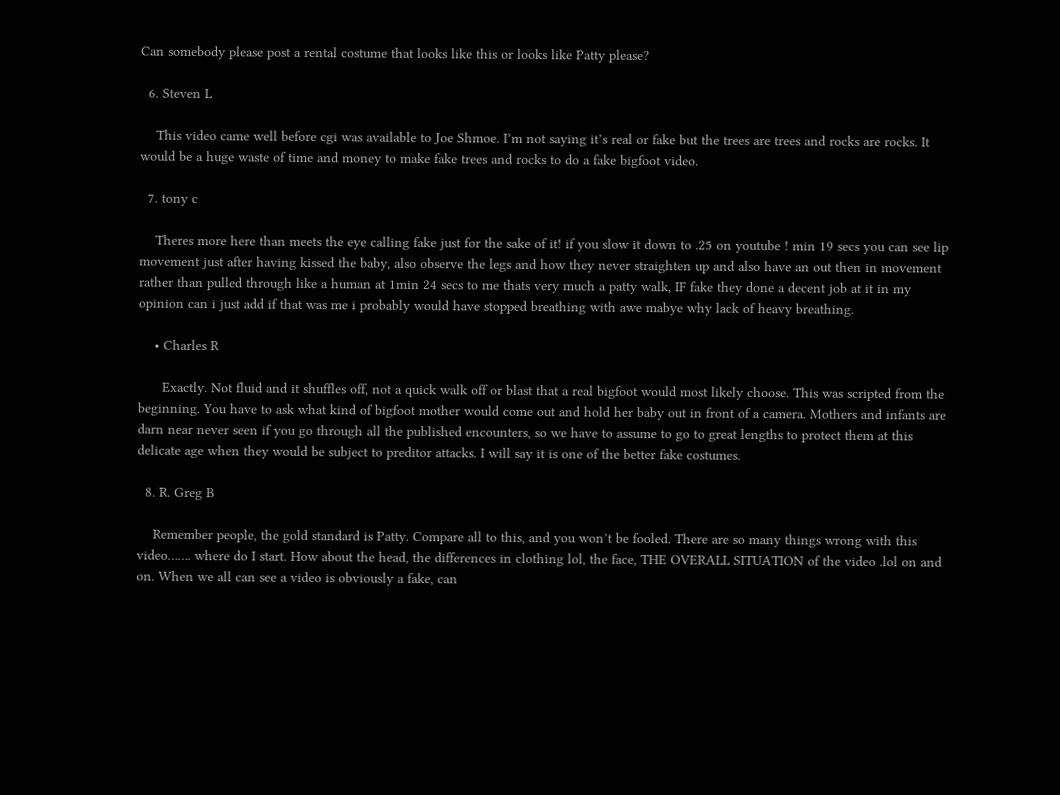Can somebody please post a rental costume that looks like this or looks like Patty please?

  6. Steven L

    This video came well before cgi was available to Joe Shmoe. I’m not saying it’s real or fake but the trees are trees and rocks are rocks. It would be a huge waste of time and money to make fake trees and rocks to do a fake bigfoot video.

  7. tony c

    Theres more here than meets the eye calling fake just for the sake of it! if you slow it down to .25 on youtube ! min 19 secs you can see lip movement just after having kissed the baby, also observe the legs and how they never straighten up and also have an out then in movement rather than pulled through like a human at 1min 24 secs to me thats very much a patty walk, IF fake they done a decent job at it in my opinion can i just add if that was me i probably would have stopped breathing with awe mabye why lack of heavy breathing.

    • Charles R

      Exactly. Not fluid and it shuffles off, not a quick walk off or blast that a real bigfoot would most likely choose. This was scripted from the beginning. You have to ask what kind of bigfoot mother would come out and hold her baby out in front of a camera. Mothers and infants are darn near never seen if you go through all the published encounters, so we have to assume to go to great lengths to protect them at this delicate age when they would be subject to preditor attacks. I will say it is one of the better fake costumes.

  8. R. Greg B

    Remember people, the gold standard is Patty. Compare all to this, and you won’t be fooled. There are so many things wrong with this video……. where do I start. How about the head, the differences in clothing lol, the face, THE OVERALL SITUATION of the video .lol on and on. When we all can see a video is obviously a fake, can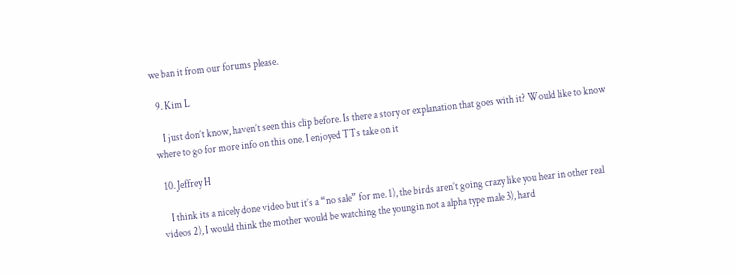we ban it from our forums please.

  9. Kim L

    I just don’t know, haven’t seen this clip before. Is there a story or explanation that goes with it? Would like to know where to go for more info on this one. I enjoyed TTs take on it

  10. Jeffrey H

    I think its a nicely done video but it’s a “no sale” for me. 1), the birds aren’t going crazy like you hear in other real videos 2), I would think the mother would be watching the youngin not a alpha type male 3), hard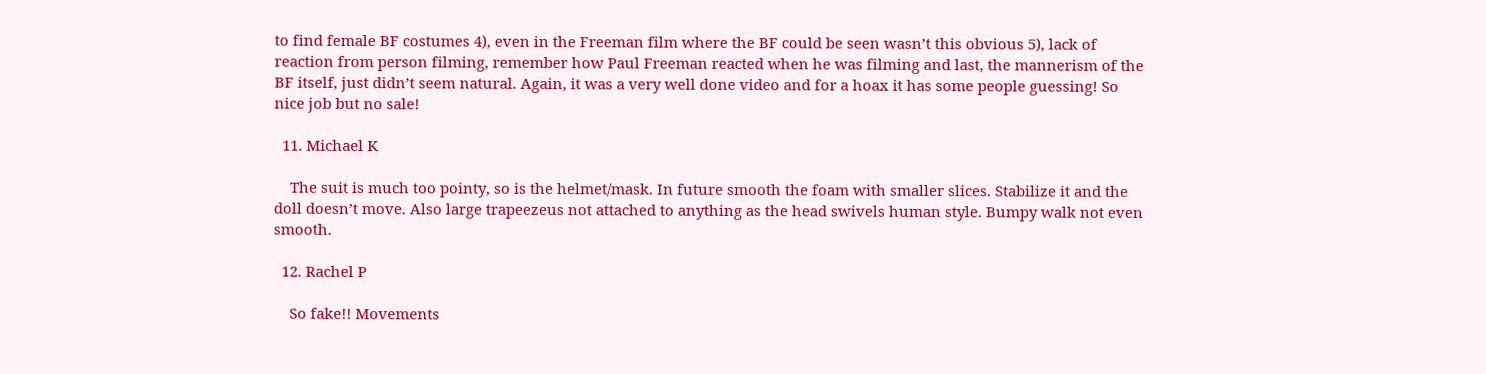to find female BF costumes 4), even in the Freeman film where the BF could be seen wasn’t this obvious 5), lack of reaction from person filming, remember how Paul Freeman reacted when he was filming and last, the mannerism of the BF itself, just didn’t seem natural. Again, it was a very well done video and for a hoax it has some people guessing! So nice job but no sale!

  11. Michael K

    The suit is much too pointy, so is the helmet/mask. In future smooth the foam with smaller slices. Stabilize it and the doll doesn’t move. Also large trapeezeus not attached to anything as the head swivels human style. Bumpy walk not even smooth.

  12. Rachel P

    So fake!! Movements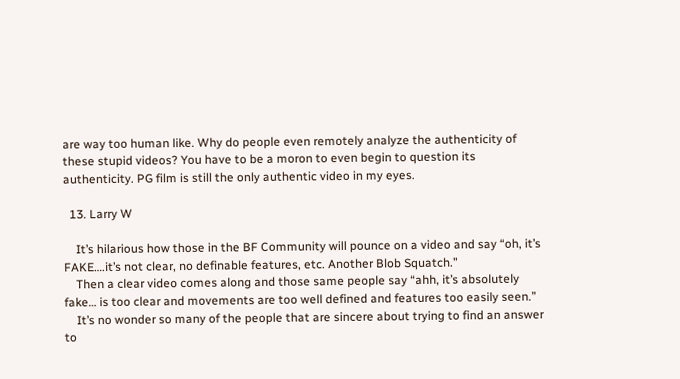are way too human like. Why do people even remotely analyze the authenticity of these stupid videos? You have to be a moron to even begin to question its authenticity. PG film is still the only authentic video in my eyes.

  13. Larry W

    It’s hilarious how those in the BF Community will pounce on a video and say “oh, it’s FAKE….it’s not clear, no definable features, etc. Another Blob Squatch.”
    Then a clear video comes along and those same people say “ahh, it’s absolutely fake… is too clear and movements are too well defined and features too easily seen.”
    It’s no wonder so many of the people that are sincere about trying to find an answer to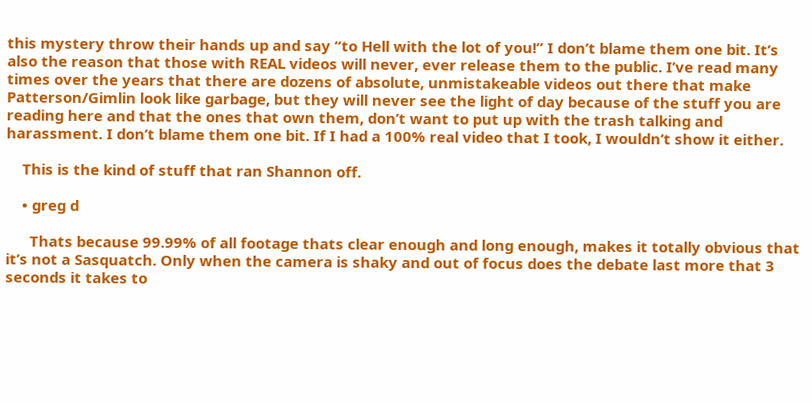this mystery throw their hands up and say “to Hell with the lot of you!” I don’t blame them one bit. It’s also the reason that those with REAL videos will never, ever release them to the public. I’ve read many times over the years that there are dozens of absolute, unmistakeable videos out there that make Patterson/Gimlin look like garbage, but they will never see the light of day because of the stuff you are reading here and that the ones that own them, don’t want to put up with the trash talking and harassment. I don’t blame them one bit. If I had a 100% real video that I took, I wouldn’t show it either.

    This is the kind of stuff that ran Shannon off.

    • greg d

      Thats because 99.99% of all footage thats clear enough and long enough, makes it totally obvious that it’s not a Sasquatch. Only when the camera is shaky and out of focus does the debate last more that 3 seconds it takes to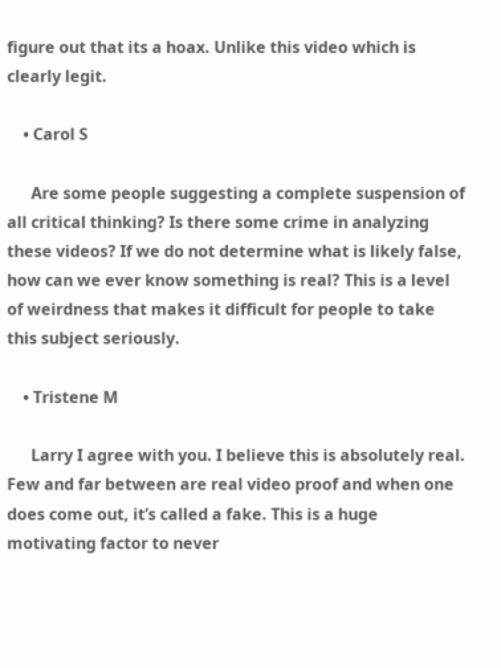figure out that its a hoax. Unlike this video which is clearly legit.

    • Carol S

      Are some people suggesting a complete suspension of all critical thinking? Is there some crime in analyzing these videos? If we do not determine what is likely false, how can we ever know something is real? This is a level of weirdness that makes it difficult for people to take this subject seriously.

    • Tristene M

      Larry I agree with you. I believe this is absolutely real. Few and far between are real video proof and when one does come out, it’s called a fake. This is a huge motivating factor to never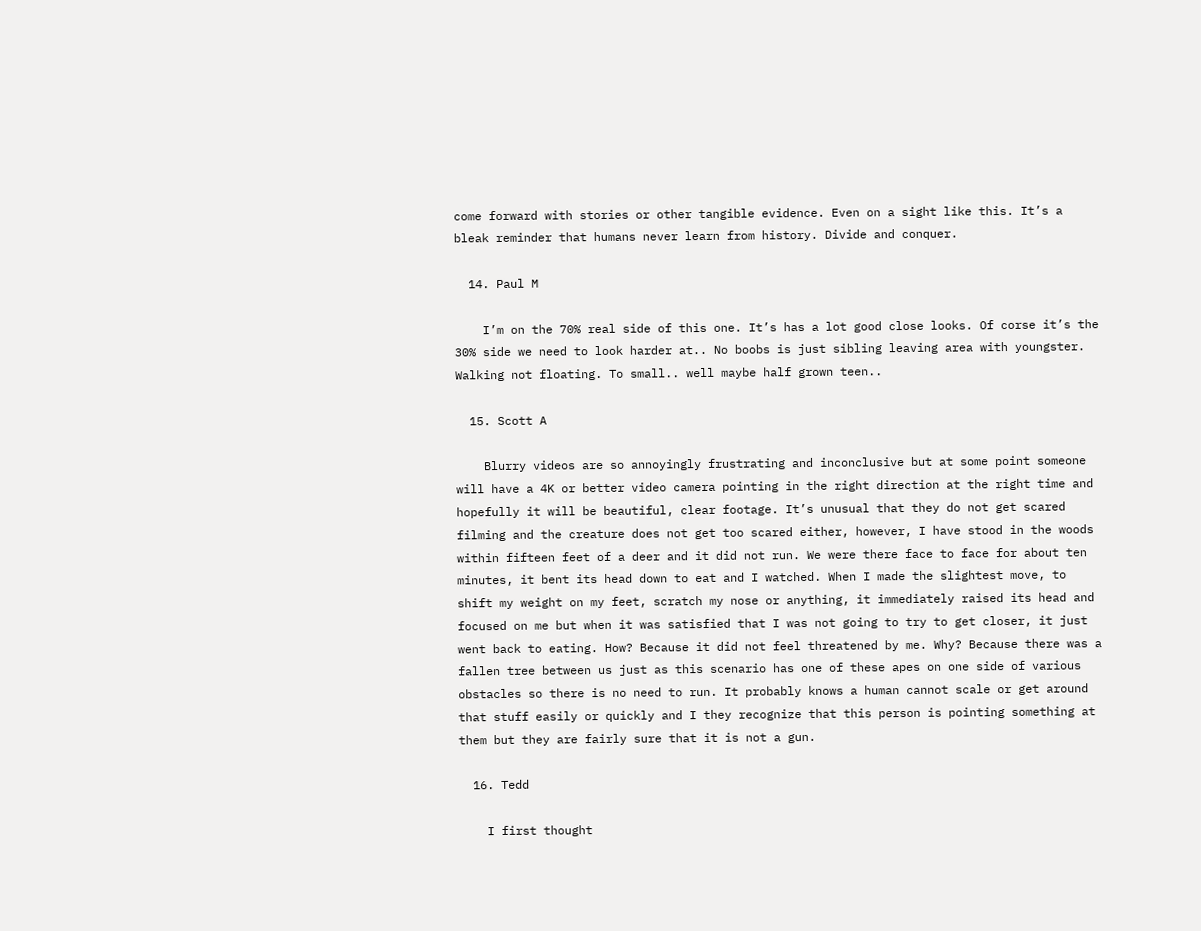come forward with stories or other tangible evidence. Even on a sight like this. It’s a bleak reminder that humans never learn from history. Divide and conquer.

  14. Paul M

    I’m on the 70% real side of this one. It’s has a lot good close looks. Of corse it’s the 30% side we need to look harder at.. No boobs is just sibling leaving area with youngster. Walking not floating. To small.. well maybe half grown teen..

  15. Scott A

    Blurry videos are so annoyingly frustrating and inconclusive but at some point someone will have a 4K or better video camera pointing in the right direction at the right time and hopefully it will be beautiful, clear footage. It’s unusual that they do not get scared filming and the creature does not get too scared either, however, I have stood in the woods within fifteen feet of a deer and it did not run. We were there face to face for about ten minutes, it bent its head down to eat and I watched. When I made the slightest move, to shift my weight on my feet, scratch my nose or anything, it immediately raised its head and focused on me but when it was satisfied that I was not going to try to get closer, it just went back to eating. How? Because it did not feel threatened by me. Why? Because there was a fallen tree between us just as this scenario has one of these apes on one side of various obstacles so there is no need to run. It probably knows a human cannot scale or get around that stuff easily or quickly and I they recognize that this person is pointing something at them but they are fairly sure that it is not a gun.

  16. Tedd

    I first thought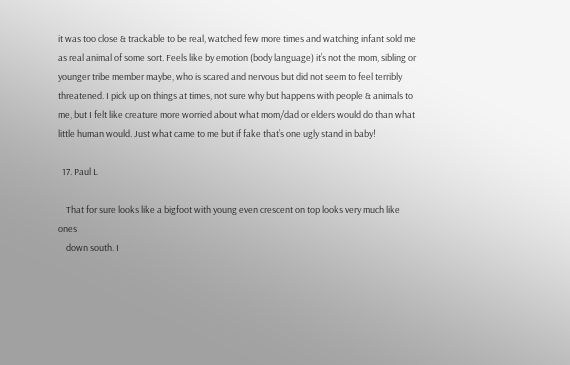it was too close & trackable to be real, watched few more times and watching infant sold me as real animal of some sort. Feels like by emotion (body language) it’s not the mom, sibling or younger tribe member maybe, who is scared and nervous but did not seem to feel terribly threatened. I pick up on things at times, not sure why but happens with people & animals to me, but I felt like creature more worried about what mom/dad or elders would do than what little human would. Just what came to me but if fake that’s one ugly stand in baby!

  17. Paul L

    That for sure looks like a bigfoot with young even crescent on top looks very much like ones
    down south. I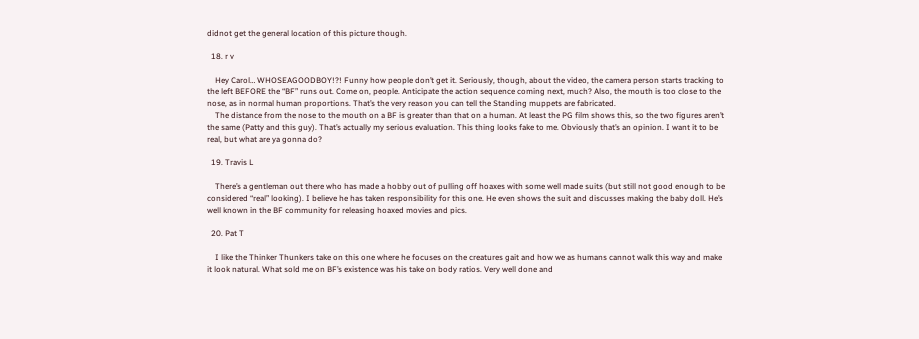didnot get the general location of this picture though.

  18. r v

    Hey Carol… WHOSEAGOODBOY!?! Funny how people don’t get it. Seriously, though, about the video, the camera person starts tracking to the left BEFORE the “BF” runs out. Come on, people. Anticipate the action sequence coming next, much? Also, the mouth is too close to the nose, as in normal human proportions. That’s the very reason you can tell the Standing muppets are fabricated.
    The distance from the nose to the mouth on a BF is greater than that on a human. At least the PG film shows this, so the two figures aren’t the same (Patty and this guy). That’s actually my serious evaluation. This thing looks fake to me. Obviously that’s an opinion. I want it to be real, but what are ya gonna do?

  19. Travis L

    There’s a gentleman out there who has made a hobby out of pulling off hoaxes with some well made suits (but still not good enough to be considered “real” looking). I believe he has taken responsibility for this one. He even shows the suit and discusses making the baby doll. He’s well known in the BF community for releasing hoaxed movies and pics.

  20. Pat T

    I like the Thinker Thunkers take on this one where he focuses on the creatures gait and how we as humans cannot walk this way and make it look natural. What sold me on BF’s existence was his take on body ratios. Very well done and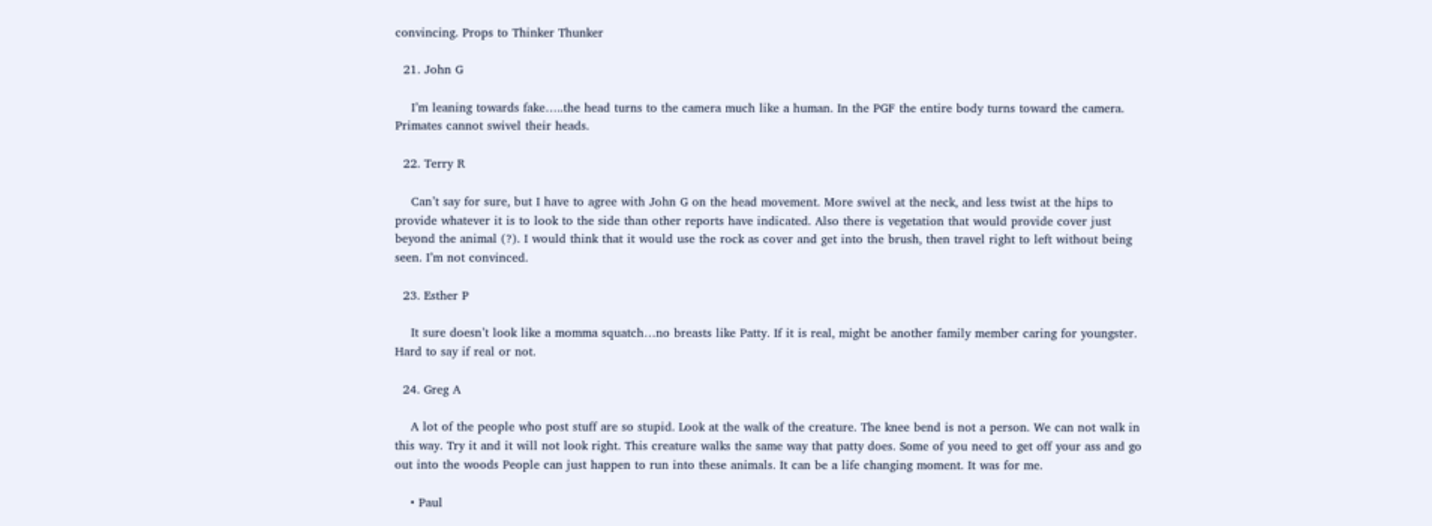convincing. Props to Thinker Thunker

  21. John G

    I’m leaning towards fake…..the head turns to the camera much like a human. In the PGF the entire body turns toward the camera. Primates cannot swivel their heads.

  22. Terry R

    Can’t say for sure, but I have to agree with John G on the head movement. More swivel at the neck, and less twist at the hips to provide whatever it is to look to the side than other reports have indicated. Also there is vegetation that would provide cover just beyond the animal (?). I would think that it would use the rock as cover and get into the brush, then travel right to left without being seen. I’m not convinced.

  23. Esther P

    It sure doesn’t look like a momma squatch…no breasts like Patty. If it is real, might be another family member caring for youngster. Hard to say if real or not.

  24. Greg A

    A lot of the people who post stuff are so stupid. Look at the walk of the creature. The knee bend is not a person. We can not walk in this way. Try it and it will not look right. This creature walks the same way that patty does. Some of you need to get off your ass and go out into the woods People can just happen to run into these animals. It can be a life changing moment. It was for me.

    • Paul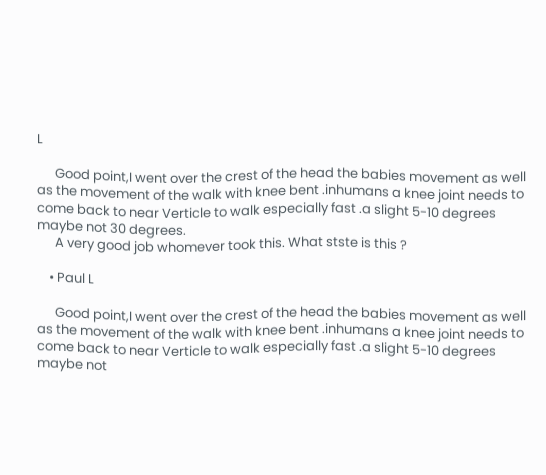L

      Good point,I went over the crest of the head the babies movement as well as the movement of the walk with knee bent .inhumans a knee joint needs to come back to near Verticle to walk especially fast .a slight 5-10 degrees maybe not 30 degrees.
      A very good job whomever took this. What stste is this ?

    • Paul L

      Good point,I went over the crest of the head the babies movement as well as the movement of the walk with knee bent .inhumans a knee joint needs to come back to near Verticle to walk especially fast .a slight 5-10 degrees maybe not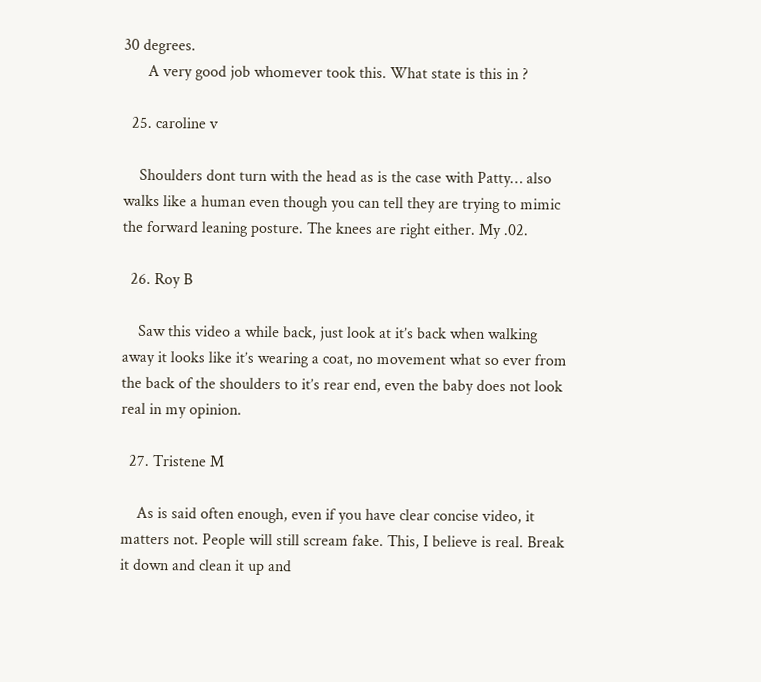30 degrees.
      A very good job whomever took this. What state is this in ?

  25. caroline v

    Shoulders dont turn with the head as is the case with Patty… also walks like a human even though you can tell they are trying to mimic the forward leaning posture. The knees are right either. My .02.

  26. Roy B

    Saw this video a while back, just look at it’s back when walking away it looks like it’s wearing a coat, no movement what so ever from the back of the shoulders to it’s rear end, even the baby does not look real in my opinion.

  27. Tristene M

    As is said often enough, even if you have clear concise video, it matters not. People will still scream fake. This, I believe is real. Break it down and clean it up and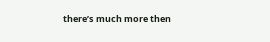there’s much more then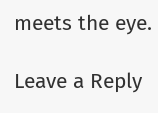meets the eye.

Leave a Reply